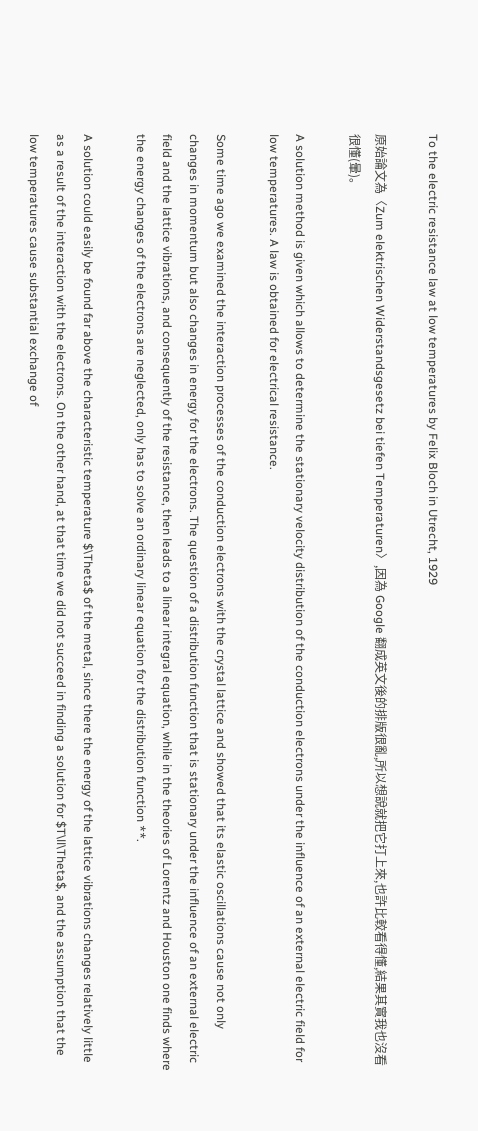To the electric resistance law at low temperatures by Felix Bloch in Utrecht, 1929

原始論文為〈Zum elektrischen Widerstandsgesetz bei tiefen Temperaturen〉,因為 Google 翻成英文後的排版很亂,所以想說就把它打上來,也許比較看得懂,結果其實我也沒看很懂(暈)。

A solution method is given which allows to determine the stationary velocity distribution of the conduction electrons under the influence of an external electric field for low temperatures. A law is obtained for electrical resistance.

Some time ago we examined the interaction processes of the conduction electrons with the crystal lattice and showed that its elastic oscillations cause not only changes in momentum but also changes in energy for the electrons. The question of a distribution function that is stationary under the influence of an external electric field and the lattice vibrations, and consequently of the resistance, then leads to a linear integral equation, while in the theories of Lorentz and Houston one finds where the energy changes of the electrons are neglected, only has to solve an ordinary linear equation for the distribution function **.

A solution could easily be found far above the characteristic temperature $\Theta$ of the metal, since there the energy of the lattice vibrations changes relatively little as a result of the interaction with the electrons. On the other hand, at that time we did not succeed in finding a solution for $T\ll\Theta$, and the assumption that the low temperatures cause substantial exchange of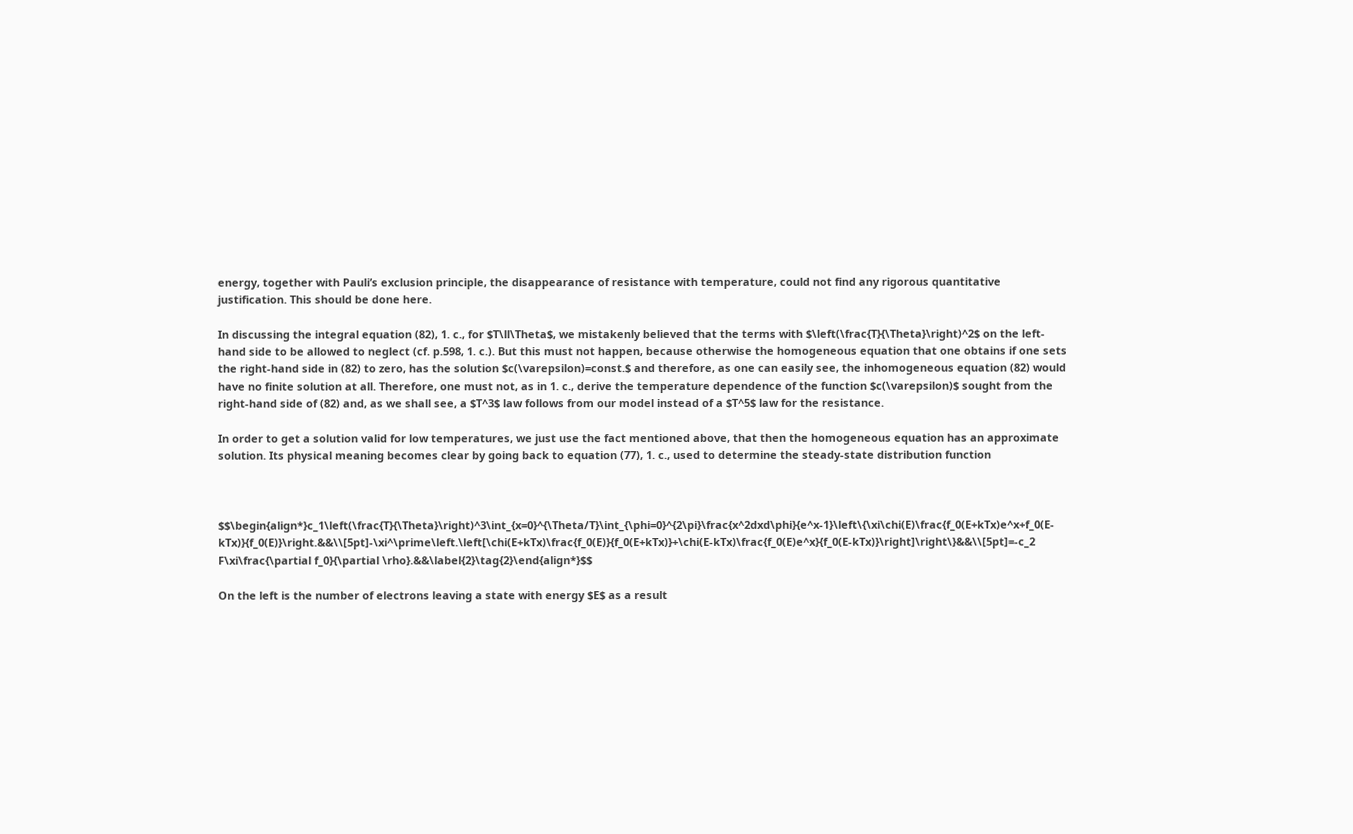energy, together with Pauli’s exclusion principle, the disappearance of resistance with temperature, could not find any rigorous quantitative justification. This should be done here.

In discussing the integral equation (82), 1. c., for $T\ll\Theta$, we mistakenly believed that the terms with $\left(\frac{T}{\Theta}\right)^2$ on the left-hand side to be allowed to neglect (cf. p.598, 1. c.). But this must not happen, because otherwise the homogeneous equation that one obtains if one sets the right-hand side in (82) to zero, has the solution $c(\varepsilon)=const.$ and therefore, as one can easily see, the inhomogeneous equation (82) would have no finite solution at all. Therefore, one must not, as in 1. c., derive the temperature dependence of the function $c(\varepsilon)$ sought from the right-hand side of (82) and, as we shall see, a $T^3$ law follows from our model instead of a $T^5$ law for the resistance.

In order to get a solution valid for low temperatures, we just use the fact mentioned above, that then the homogeneous equation has an approximate solution. Its physical meaning becomes clear by going back to equation (77), 1. c., used to determine the steady-state distribution function



$$\begin{align*}c_1\left(\frac{T}{\Theta}\right)^3\int_{x=0}^{\Theta/T}\int_{\phi=0}^{2\pi}\frac{x^2dxd\phi}{e^x-1}\left\{\xi\chi(E)\frac{f_0(E+kTx)e^x+f_0(E-kTx)}{f_0(E)}\right.&&\\[5pt]-\xi^\prime\left.\left[\chi(E+kTx)\frac{f_0(E)}{f_0(E+kTx)}+\chi(E-kTx)\frac{f_0(E)e^x}{f_0(E-kTx)}\right]\right\}&&\\[5pt]=-c_2 F\xi\frac{\partial f_0}{\partial \rho}.&&\label{2}\tag{2}\end{align*}$$

On the left is the number of electrons leaving a state with energy $E$ as a result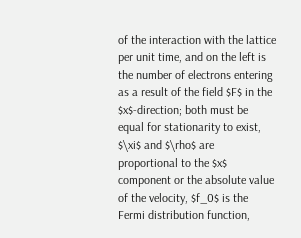of the interaction with the lattice per unit time, and on the left is the number of electrons entering as a result of the field $F$ in the $x$-direction; both must be equal for stationarity to exist, $\xi$ and $\rho$ are proportional to the $x$ component or the absolute value of the velocity, $f_0$ is the Fermi distribution function,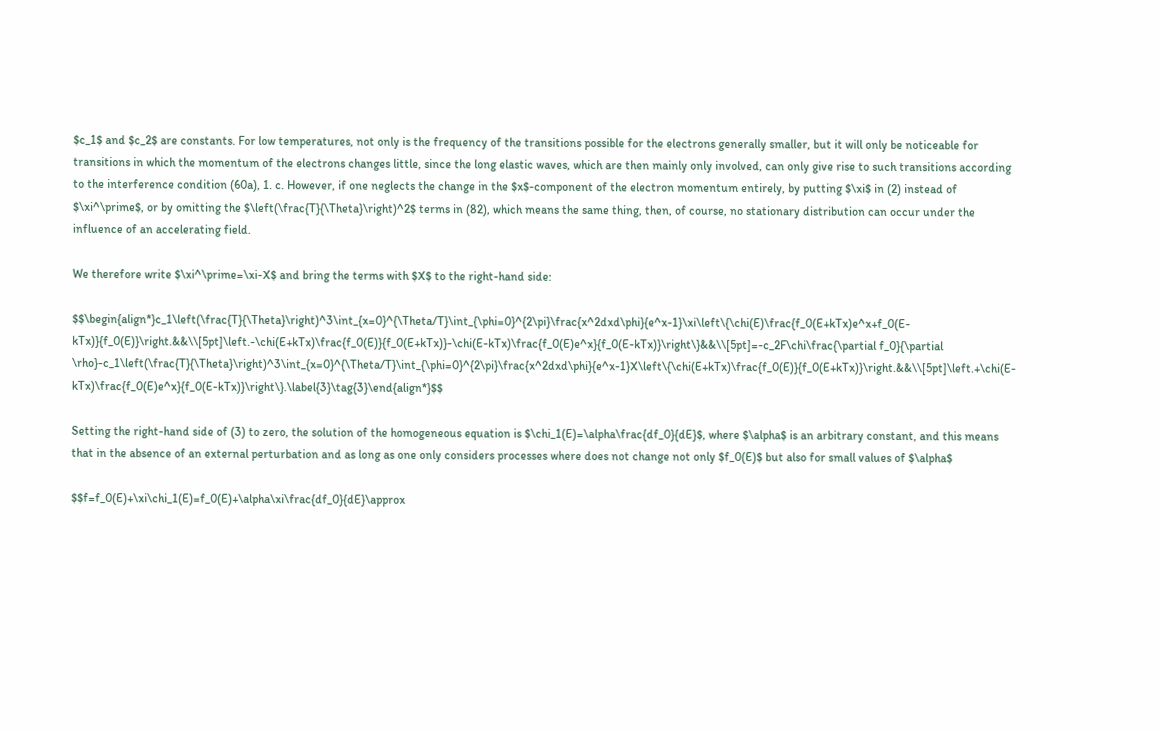$c_1$ and $c_2$ are constants. For low temperatures, not only is the frequency of the transitions possible for the electrons generally smaller, but it will only be noticeable for transitions in which the momentum of the electrons changes little, since the long elastic waves, which are then mainly only involved, can only give rise to such transitions according to the interference condition (60a), 1. c. However, if one neglects the change in the $x$-component of the electron momentum entirely, by putting $\xi$ in (2) instead of $\xi^\prime$, or by omitting the $\left(\frac{T}{\Theta}\right)^2$ terms in (82), which means the same thing, then, of course, no stationary distribution can occur under the influence of an accelerating field.

We therefore write $\xi^\prime=\xi-X$ and bring the terms with $X$ to the right-hand side:

$$\begin{align*}c_1\left(\frac{T}{\Theta}\right)^3\int_{x=0}^{\Theta/T}\int_{\phi=0}^{2\pi}\frac{x^2dxd\phi}{e^x-1}\xi\left\{\chi(E)\frac{f_0(E+kTx)e^x+f_0(E-kTx)}{f_0(E)}\right.&&\\[5pt]\left.-\chi(E+kTx)\frac{f_0(E)}{f_0(E+kTx)}-\chi(E-kTx)\frac{f_0(E)e^x}{f_0(E-kTx)}\right\}&&\\[5pt]=-c_2F\chi\frac{\partial f_0}{\partial \rho}-c_1\left(\frac{T}{\Theta}\right)^3\int_{x=0}^{\Theta/T}\int_{\phi=0}^{2\pi}\frac{x^2dxd\phi}{e^x-1}X\left\{\chi(E+kTx)\frac{f_0(E)}{f_0(E+kTx)}\right.&&\\[5pt]\left.+\chi(E-kTx)\frac{f_0(E)e^x}{f_0(E-kTx)}\right\}.\label{3}\tag{3}\end{align*}$$

Setting the right-hand side of (3) to zero, the solution of the homogeneous equation is $\chi_1(E)=\alpha\frac{df_0}{dE}$, where $\alpha$ is an arbitrary constant, and this means that in the absence of an external perturbation and as long as one only considers processes where does not change not only $f_0(E)$ but also for small values of $\alpha$

$$f=f_0(E)+\xi\chi_1(E)=f_0(E)+\alpha\xi\frac{df_0}{dE}\approx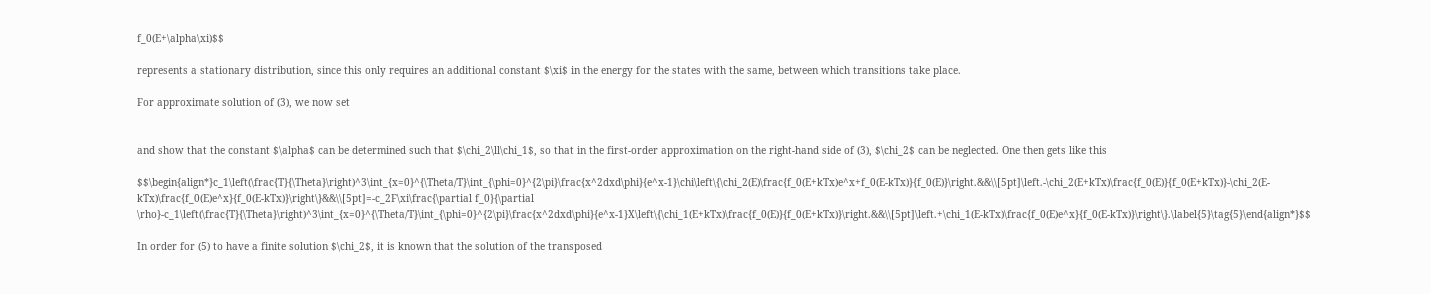f_0(E+\alpha\xi)$$

represents a stationary distribution, since this only requires an additional constant $\xi$ in the energy for the states with the same, between which transitions take place.

For approximate solution of (3), we now set


and show that the constant $\alpha$ can be determined such that $\chi_2\ll\chi_1$, so that in the first-order approximation on the right-hand side of (3), $\chi_2$ can be neglected. One then gets like this

$$\begin{align*}c_1\left(\frac{T}{\Theta}\right)^3\int_{x=0}^{\Theta/T}\int_{\phi=0}^{2\pi}\frac{x^2dxd\phi}{e^x-1}\chi\left\{\chi_2(E)\frac{f_0(E+kTx)e^x+f_0(E-kTx)}{f_0(E)}\right.&&\\[5pt]\left.-\chi_2(E+kTx)\frac{f_0(E)}{f_0(E+kTx)}-\chi_2(E-kTx)\frac{f_0(E)e^x}{f_0(E-kTx)}\right\}&&\\[5pt]=-c_2F\xi\frac{\partial f_0}{\partial \rho}-c_1\left(\frac{T}{\Theta}\right)^3\int_{x=0}^{\Theta/T}\int_{\phi=0}^{2\pi}\frac{x^2dxd\phi}{e^x-1}X\left\{\chi_1(E+kTx)\frac{f_0(E)}{f_0(E+kTx)}\right.&&\\[5pt]\left.+\chi_1(E-kTx)\frac{f_0(E)e^x}{f_0(E-kTx)}\right\}.\label{5}\tag{5}\end{align*}$$

In order for (5) to have a finite solution $\chi_2$, it is known that the solution of the transposed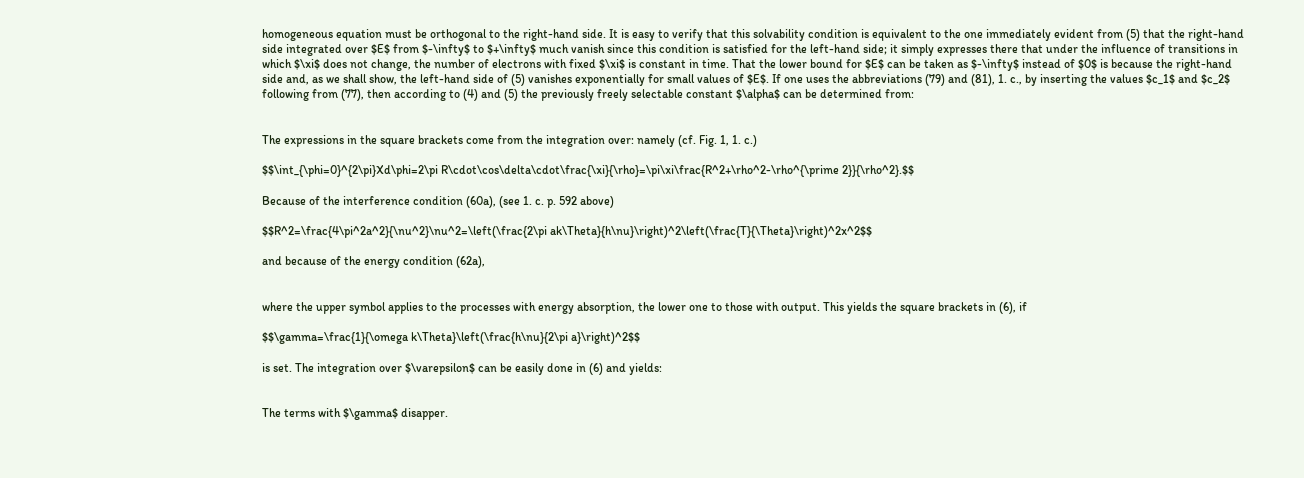homogeneous equation must be orthogonal to the right-hand side. It is easy to verify that this solvability condition is equivalent to the one immediately evident from (5) that the right-hand side integrated over $E$ from $-\infty$ to $+\infty$ much vanish since this condition is satisfied for the left-hand side; it simply expresses there that under the influence of transitions in which $\xi$ does not change, the number of electrons with fixed $\xi$ is constant in time. That the lower bound for $E$ can be taken as $-\infty$ instead of $0$ is because the right-hand side and, as we shall show, the left-hand side of (5) vanishes exponentially for small values of $E$. If one uses the abbreviations (79) and (81), 1. c., by inserting the values $c_1$ and $c_2$ following from (77), then according to (4) and (5) the previously freely selectable constant $\alpha$ can be determined from:


The expressions in the square brackets come from the integration over: namely (cf. Fig. 1, 1. c.)

$$\int_{\phi=0}^{2\pi}Xd\phi=2\pi R\cdot\cos\delta\cdot\frac{\xi}{\rho}=\pi\xi\frac{R^2+\rho^2-\rho^{\prime 2}}{\rho^2}.$$

Because of the interference condition (60a), (see 1. c. p. 592 above)

$$R^2=\frac{4\pi^2a^2}{\nu^2}\nu^2=\left(\frac{2\pi ak\Theta}{h\nu}\right)^2\left(\frac{T}{\Theta}\right)^2x^2$$

and because of the energy condition (62a),


where the upper symbol applies to the processes with energy absorption, the lower one to those with output. This yields the square brackets in (6), if

$$\gamma=\frac{1}{\omega k\Theta}\left(\frac{h\nu}{2\pi a}\right)^2$$

is set. The integration over $\varepsilon$ can be easily done in (6) and yields:


The terms with $\gamma$ disapper.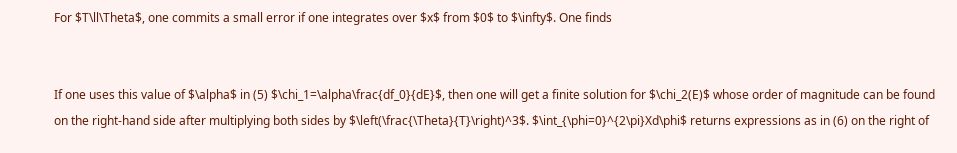For $T\ll\Theta$, one commits a small error if one integrates over $x$ from $0$ to $\infty$. One finds


If one uses this value of $\alpha$ in (5) $\chi_1=\alpha\frac{df_0}{dE}$, then one will get a finite solution for $\chi_2(E)$ whose order of magnitude can be found on the right-hand side after multiplying both sides by $\left(\frac{\Theta}{T}\right)^3$. $\int_{\phi=0}^{2\pi}Xd\phi$ returns expressions as in (6) on the right of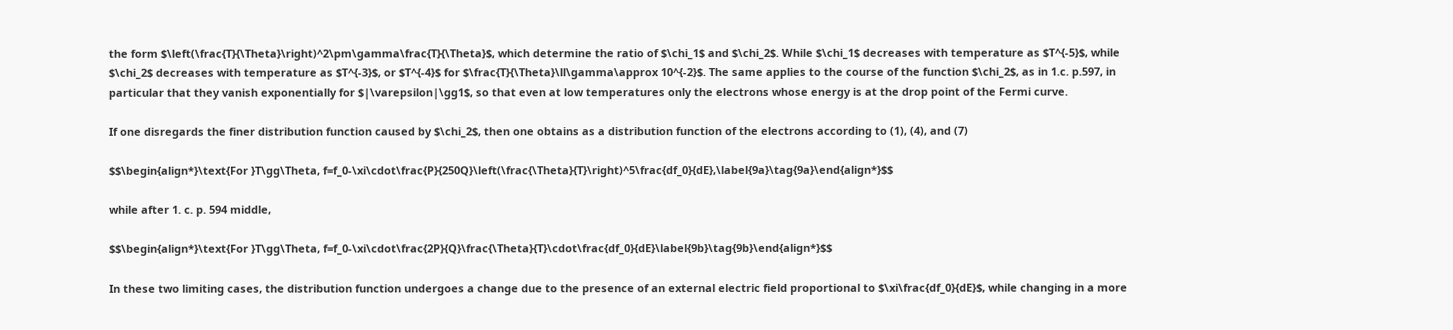the form $\left(\frac{T}{\Theta}\right)^2\pm\gamma\frac{T}{\Theta}$, which determine the ratio of $\chi_1$ and $\chi_2$. While $\chi_1$ decreases with temperature as $T^{-5}$, while $\chi_2$ decreases with temperature as $T^{-3}$, or $T^{-4}$ for $\frac{T}{\Theta}\ll\gamma\approx 10^{-2}$. The same applies to the course of the function $\chi_2$, as in 1.c. p.597, in particular that they vanish exponentially for $|\varepsilon|\gg1$, so that even at low temperatures only the electrons whose energy is at the drop point of the Fermi curve.

If one disregards the finer distribution function caused by $\chi_2$, then one obtains as a distribution function of the electrons according to (1), (4), and (7)

$$\begin{align*}\text{For }T\gg\Theta, f=f_0-\xi\cdot\frac{P}{250Q}\left(\frac{\Theta}{T}\right)^5\frac{df_0}{dE},\label{9a}\tag{9a}\end{align*}$$

while after 1. c. p. 594 middle,

$$\begin{align*}\text{For }T\gg\Theta, f=f_0-\xi\cdot\frac{2P}{Q}\frac{\Theta}{T}\cdot\frac{df_0}{dE}\label{9b}\tag{9b}\end{align*}$$

In these two limiting cases, the distribution function undergoes a change due to the presence of an external electric field proportional to $\xi\frac{df_0}{dE}$, while changing in a more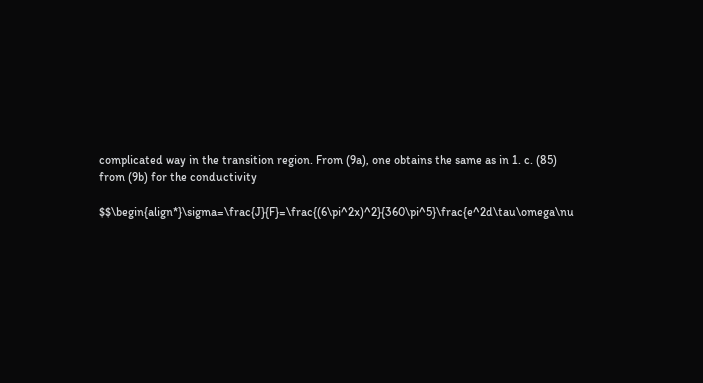complicated way in the transition region. From (9a), one obtains the same as in 1. c. (85) from (9b) for the conductivity

$$\begin{align*}\sigma=\frac{J}{F}=\frac{(6\pi^2x)^2}{360\pi^5}\frac{e^2d\tau\omega\nu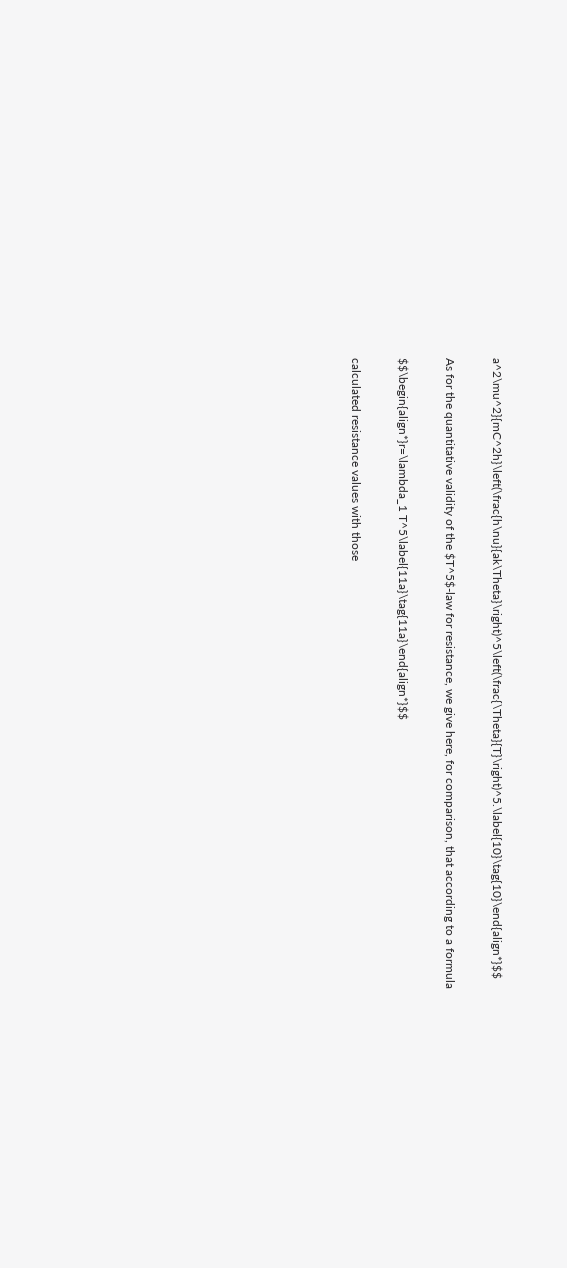a^2\mu^2}{mC^2h}\left(\frac{h\nu}{ak\Theta}\right)^5\left(\frac{\Theta}{T}\right)^5.\label{10}\tag{10}\end{align*}$$

As for the quantitative validity of the $T^5$-law for resistance, we give here, for comparison, that according to a formula

$$\begin{align*}r=\lambda_1 T^5\label{11a}\tag{11a}\end{align*}$$

calculated resistance values with those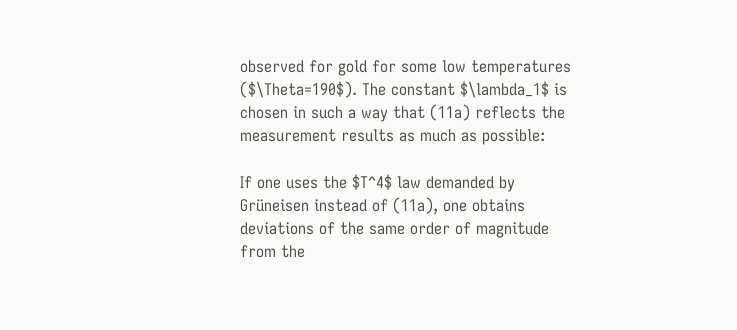observed for gold for some low temperatures ($\Theta=190$). The constant $\lambda_1$ is chosen in such a way that (11a) reflects the measurement results as much as possible:

If one uses the $T^4$ law demanded by Grüneisen instead of (11a), one obtains deviations of the same order of magnitude from the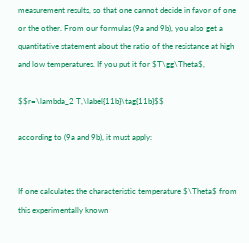measurement results, so that one cannot decide in favor of one or the other. From our formulas (9a and 9b), you also get a quantitative statement about the ratio of the resistance at high and low temperatures. If you put it for $T\gg\Theta$,

$$r=\lambda_2 T,\label{11b}\tag{11b}$$

according to (9a and 9b), it must apply:


If one calculates the characteristic temperature $\Theta$ from this experimentally known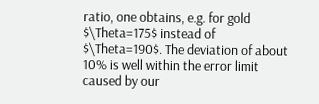ratio, one obtains, e.g. for gold $\Theta=175$ instead of $\Theta=190$. The deviation of about 10% is well within the error limit caused by our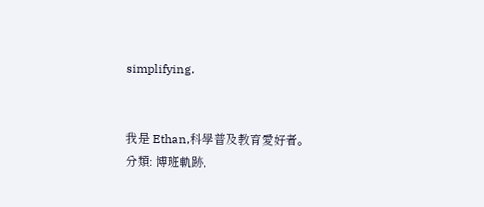simplifying.


我是 Ethan,科學普及教育愛好者。
分類: 博班軌跡,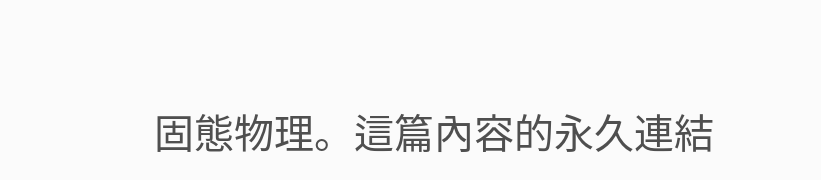固態物理。這篇內容的永久連結